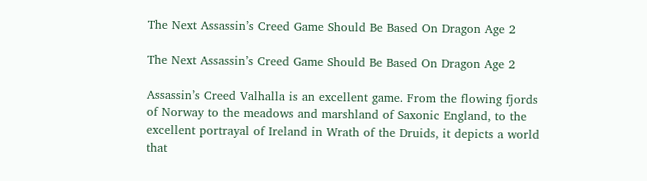The Next Assassin’s Creed Game Should Be Based On Dragon Age 2

The Next Assassin’s Creed Game Should Be Based On Dragon Age 2

Assassin’s Creed Valhalla is an excellent game. From the flowing fjords of Norway to the meadows and marshland of Saxonic England, to the excellent portrayal of Ireland in Wrath of the Druids, it depicts a world that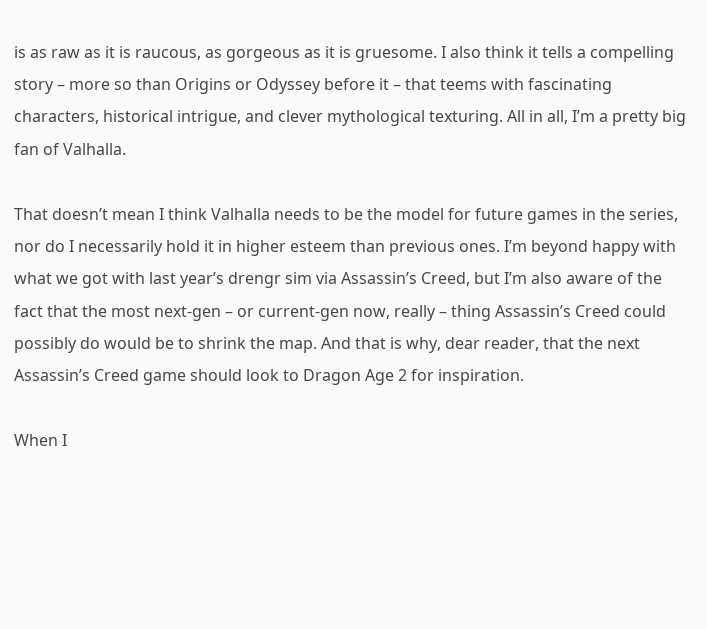is as raw as it is raucous, as gorgeous as it is gruesome. I also think it tells a compelling story – more so than Origins or Odyssey before it – that teems with fascinating characters, historical intrigue, and clever mythological texturing. All in all, I’m a pretty big fan of Valhalla.

That doesn’t mean I think Valhalla needs to be the model for future games in the series, nor do I necessarily hold it in higher esteem than previous ones. I’m beyond happy with what we got with last year’s drengr sim via Assassin’s Creed, but I’m also aware of the fact that the most next-gen – or current-gen now, really – thing Assassin’s Creed could possibly do would be to shrink the map. And that is why, dear reader, that the next Assassin’s Creed game should look to Dragon Age 2 for inspiration.

When I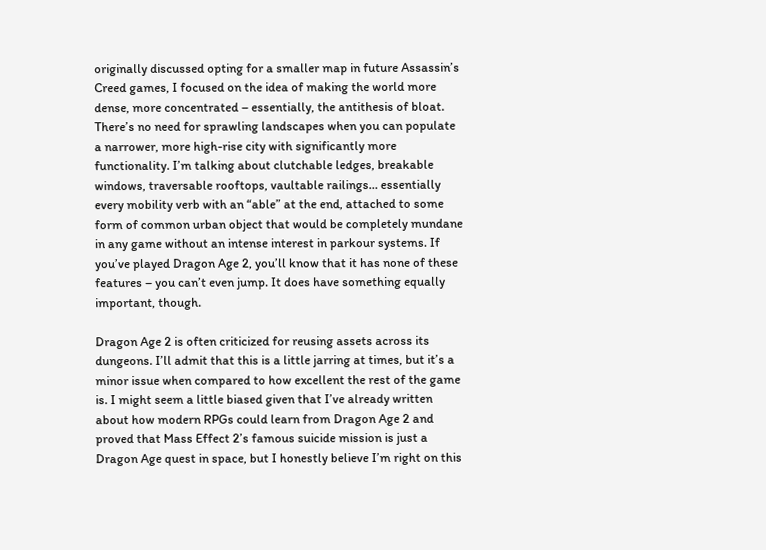originally discussed opting for a smaller map in future Assassin’s Creed games, I focused on the idea of making the world more dense, more concentrated – essentially, the antithesis of bloat. There’s no need for sprawling landscapes when you can populate a narrower, more high-rise city with significantly more functionality. I’m talking about clutchable ledges, breakable windows, traversable rooftops, vaultable railings… essentially every mobility verb with an “able” at the end, attached to some form of common urban object that would be completely mundane in any game without an intense interest in parkour systems. If you’ve played Dragon Age 2, you’ll know that it has none of these features – you can’t even jump. It does have something equally important, though.

Dragon Age 2 is often criticized for reusing assets across its dungeons. I’ll admit that this is a little jarring at times, but it’s a minor issue when compared to how excellent the rest of the game is. I might seem a little biased given that I’ve already written about how modern RPGs could learn from Dragon Age 2 and proved that Mass Effect 2’s famous suicide mission is just a Dragon Age quest in space, but I honestly believe I’m right on this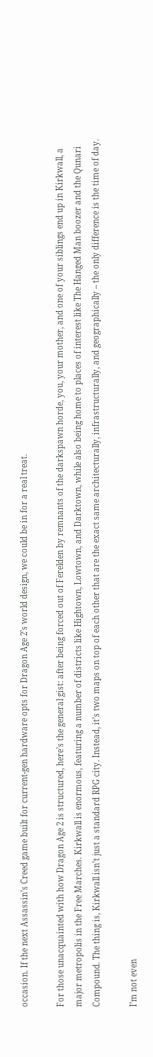occasion. If the next Assassin’s Creed game built for current-gen hardware opts for Dragon Age 2’s world design, we could be in for a real treat.

For those unacquainted with how Dragon Age 2 is structured, here’s the general gist: after being forced out of Ferelden by remnants of the darkspawn horde, you, your mother, and one of your siblings end up in Kirkwall, a major metropolis in the Free Marches. Kirkwall is enormous, featuring a number of districts like Hightown, Lowtown, and Darktown, while also being home to places of interest like The Hanged Man boozer and the Qunari Compound. The thing is, Kirkwall isn’t just a standard RPG city. Instead, it’s two maps on top of each other that are the exact same architecturally, infrastructurally, and geographically – the only difference is the time of day.

I’m not even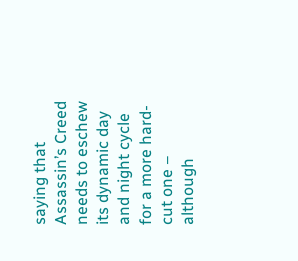saying that Assassin’s Creed needs to eschew its dynamic day and night cycle for a more hard-cut one – although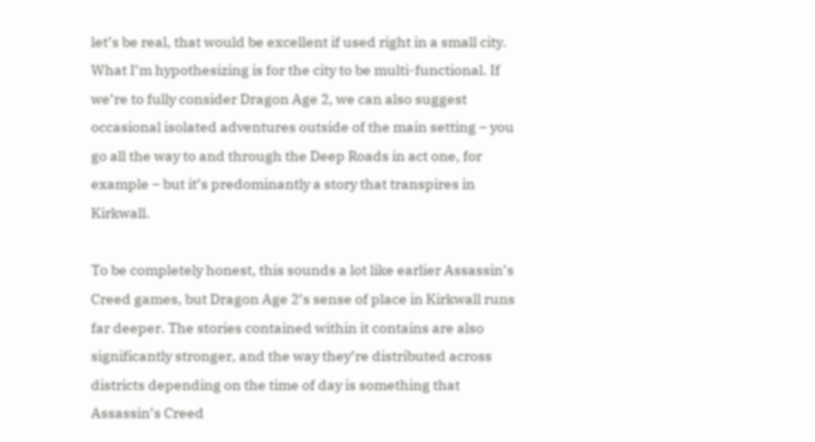let’s be real, that would be excellent if used right in a small city. What I’m hypothesizing is for the city to be multi-functional. If we’re to fully consider Dragon Age 2, we can also suggest occasional isolated adventures outside of the main setting – you go all the way to and through the Deep Roads in act one, for example – but it’s predominantly a story that transpires in Kirkwall.

To be completely honest, this sounds a lot like earlier Assassin’s Creed games, but Dragon Age 2’s sense of place in Kirkwall runs far deeper. The stories contained within it contains are also significantly stronger, and the way they’re distributed across districts depending on the time of day is something that Assassin’s Creed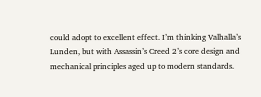could adopt to excellent effect. I’m thinking Valhalla’s Lunden, but with Assassin’s Creed 2’s core design and mechanical principles aged up to modern standards.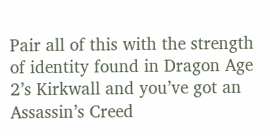Pair all of this with the strength of identity found in Dragon Age 2’s Kirkwall and you’ve got an Assassin’s Creed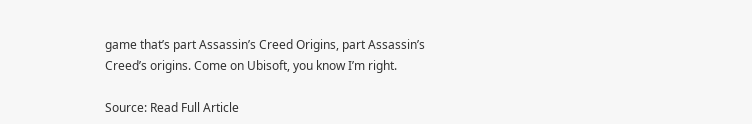game that’s part Assassin’s Creed Origins, part Assassin’s Creed’s origins. Come on Ubisoft, you know I’m right.

Source: Read Full Article